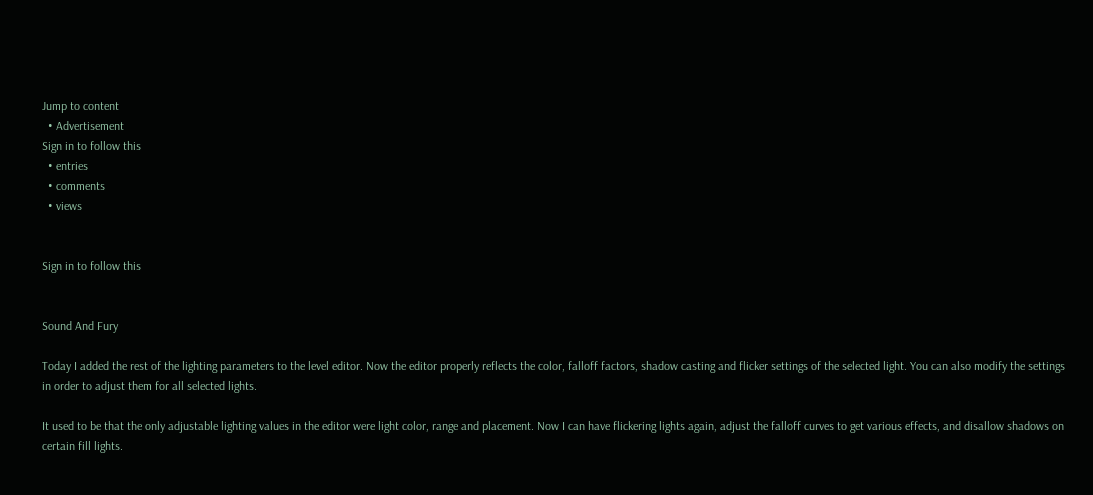Jump to content
  • Advertisement
Sign in to follow this
  • entries
  • comments
  • views


Sign in to follow this


Sound And Fury

Today I added the rest of the lighting parameters to the level editor. Now the editor properly reflects the color, falloff factors, shadow casting and flicker settings of the selected light. You can also modify the settings in order to adjust them for all selected lights.

It used to be that the only adjustable lighting values in the editor were light color, range and placement. Now I can have flickering lights again, adjust the falloff curves to get various effects, and disallow shadows on certain fill lights.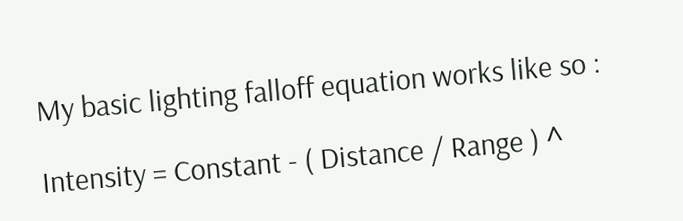My basic lighting falloff equation works like so :

Intensity = Constant - ( Distance / Range ) ^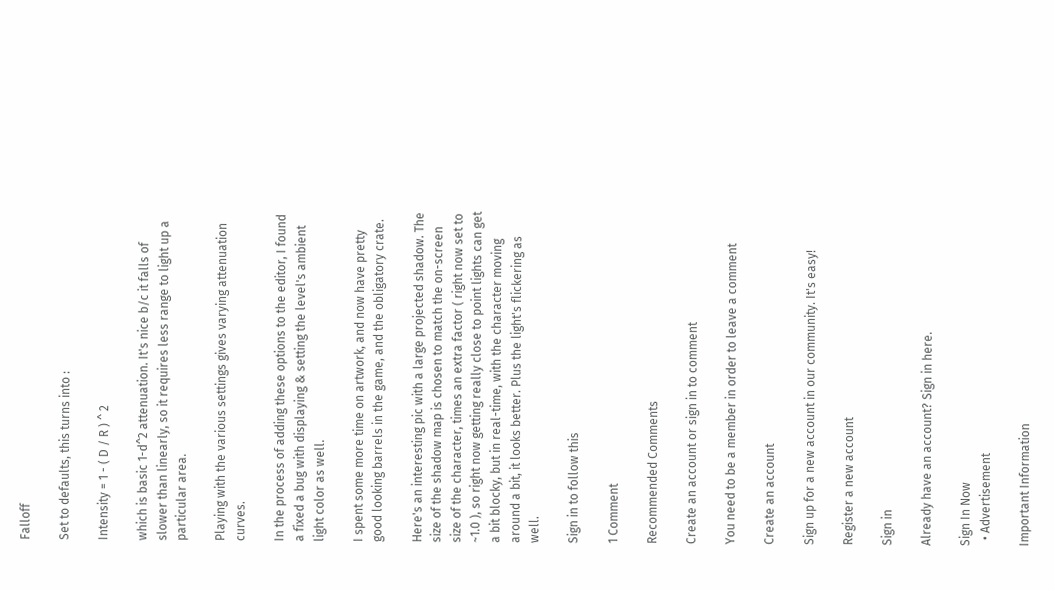Falloff

Set to defaults, this turns into :

Intensity = 1 - ( D / R ) ^ 2

which is basic 1-d^2 attenuation. It's nice b/c it falls of slower than linearly, so it requires less range to light up a particular area.

Playing with the various settings gives varying attenuation curves.

In the process of adding these options to the editor, I found a fixed a bug with displaying & setting the level's ambient light color as well.

I spent some more time on artwork, and now have pretty good looking barrels in the game, and the obligatory crate.

Here's an interesting pic with a large projected shadow. The size of the shadow map is chosen to match the on-screen size of the character, times an extra factor ( right now set to ~1.0 ), so right now getting really close to point lights can get a bit blocky, but in real-time, with the character moving around a bit, it looks better. Plus the light's flickering as well.

Sign in to follow this

1 Comment

Recommended Comments

Create an account or sign in to comment

You need to be a member in order to leave a comment

Create an account

Sign up for a new account in our community. It's easy!

Register a new account

Sign in

Already have an account? Sign in here.

Sign In Now
  • Advertisement

Important Information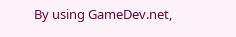By using GameDev.net,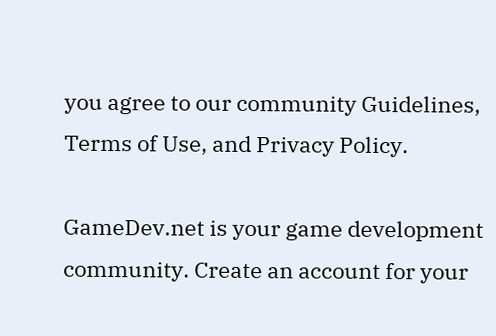you agree to our community Guidelines, Terms of Use, and Privacy Policy.

GameDev.net is your game development community. Create an account for your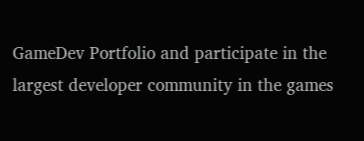GameDev Portfolio and participate in the largest developer community in the games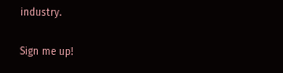industry.

Sign me up!